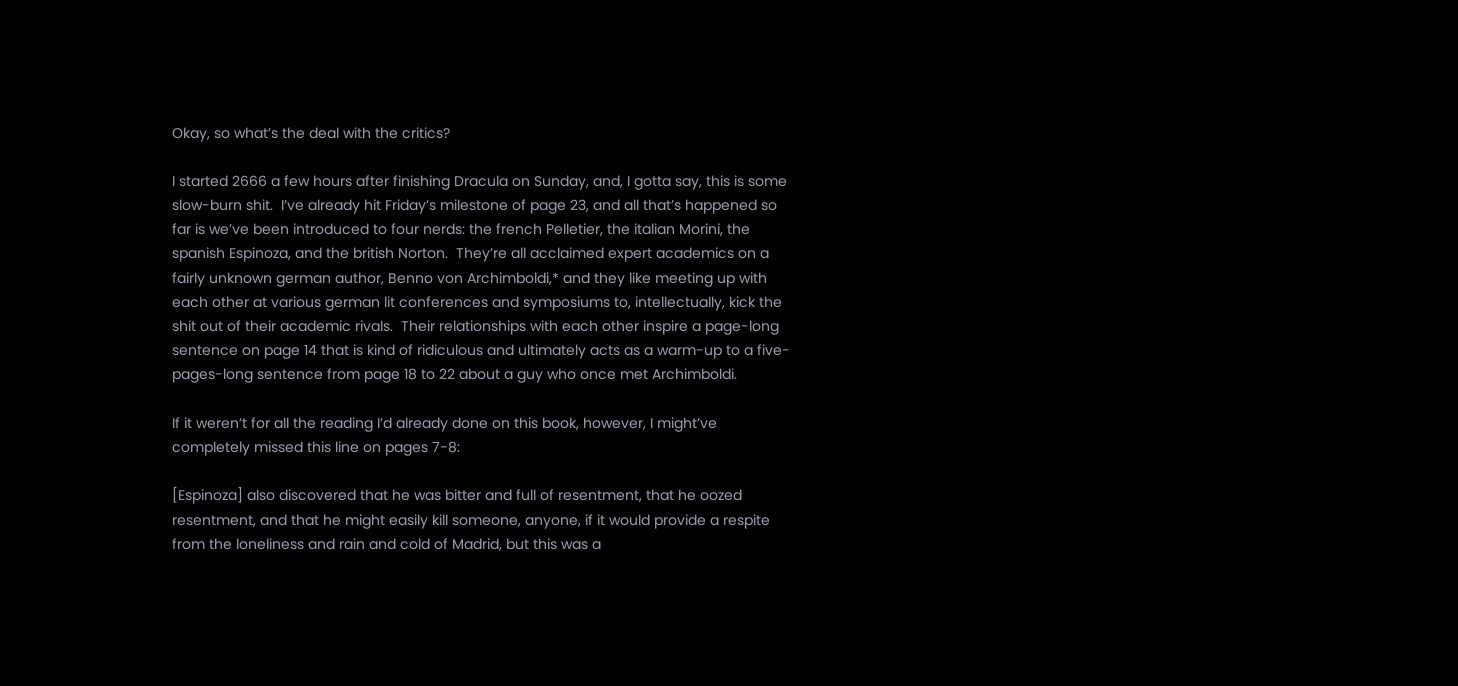Okay, so what’s the deal with the critics?

I started 2666 a few hours after finishing Dracula on Sunday, and, I gotta say, this is some slow-burn shit.  I’ve already hit Friday’s milestone of page 23, and all that’s happened so far is we’ve been introduced to four nerds: the french Pelletier, the italian Morini, the spanish Espinoza, and the british Norton.  They’re all acclaimed expert academics on a fairly unknown german author, Benno von Archimboldi,* and they like meeting up with each other at various german lit conferences and symposiums to, intellectually, kick the shit out of their academic rivals.  Their relationships with each other inspire a page-long sentence on page 14 that is kind of ridiculous and ultimately acts as a warm-up to a five-pages-long sentence from page 18 to 22 about a guy who once met Archimboldi.

If it weren’t for all the reading I’d already done on this book, however, I might’ve completely missed this line on pages 7-8:

[Espinoza] also discovered that he was bitter and full of resentment, that he oozed resentment, and that he might easily kill someone, anyone, if it would provide a respite from the loneliness and rain and cold of Madrid, but this was a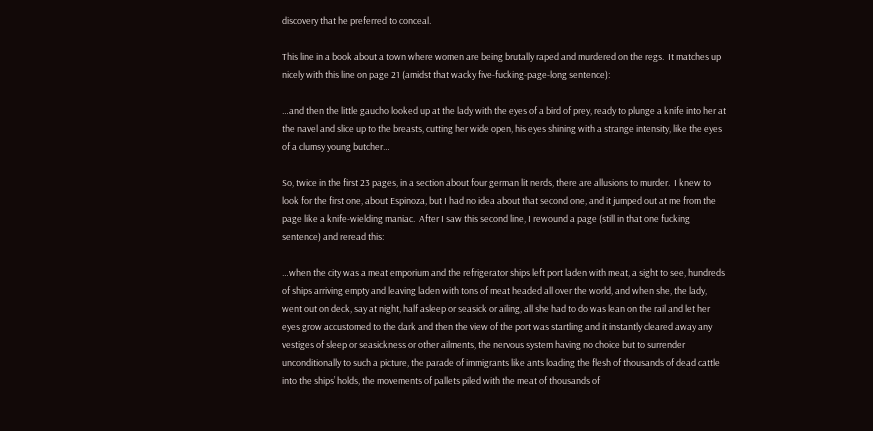discovery that he preferred to conceal.

This line in a book about a town where women are being brutally raped and murdered on the regs.  It matches up nicely with this line on page 21 (amidst that wacky five-fucking-page-long sentence):

…and then the little gaucho looked up at the lady with the eyes of a bird of prey, ready to plunge a knife into her at the navel and slice up to the breasts, cutting her wide open, his eyes shining with a strange intensity, like the eyes of a clumsy young butcher…

So, twice in the first 23 pages, in a section about four german lit nerds, there are allusions to murder.  I knew to look for the first one, about Espinoza, but I had no idea about that second one, and it jumped out at me from the page like a knife-wielding maniac.  After I saw this second line, I rewound a page (still in that one fucking sentence) and reread this:

…when the city was a meat emporium and the refrigerator ships left port laden with meat, a sight to see, hundreds of ships arriving empty and leaving laden with tons of meat headed all over the world, and when she, the lady, went out on deck, say at night, half asleep or seasick or ailing, all she had to do was lean on the rail and let her eyes grow accustomed to the dark and then the view of the port was startling and it instantly cleared away any vestiges of sleep or seasickness or other ailments, the nervous system having no choice but to surrender unconditionally to such a picture, the parade of immigrants like ants loading the flesh of thousands of dead cattle into the ships’ holds, the movements of pallets piled with the meat of thousands of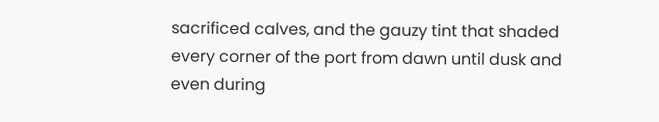sacrificed calves, and the gauzy tint that shaded every corner of the port from dawn until dusk and even during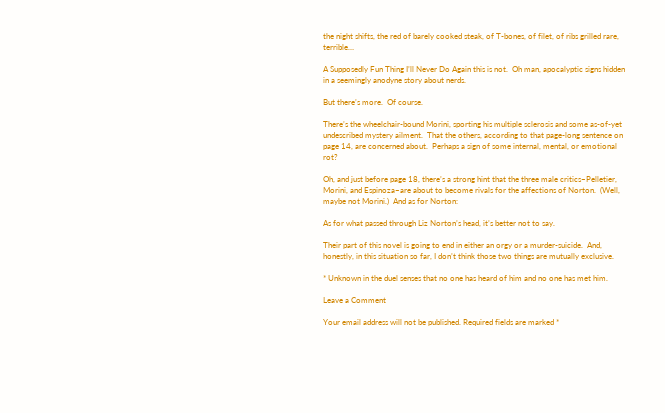the night shifts, the red of barely cooked steak, of T-bones, of filet, of ribs grilled rare, terrible…

A Supposedly Fun Thing I’ll Never Do Again this is not.  Oh man, apocalyptic signs hidden in a seemingly anodyne story about nerds.

But there’s more.  Of course.

There’s the wheelchair-bound Morini, sporting his multiple sclerosis and some as-of-yet undescribed mystery ailment.  That the others, according to that page-long sentence on page 14, are concerned about.  Perhaps a sign of some internal, mental, or emotional rot?

Oh, and just before page 18, there’s a strong hint that the three male critics–Pelletier, Morini, and Espinoza–are about to become rivals for the affections of Norton.  (Well, maybe not Morini.)  And as for Norton:

As for what passed through Liz Norton’s head, it’s better not to say.

Their part of this novel is going to end in either an orgy or a murder-suicide.  And, honestly, in this situation so far, I don’t think those two things are mutually exclusive.

* Unknown in the duel senses that no one has heard of him and no one has met him.

Leave a Comment

Your email address will not be published. Required fields are marked *